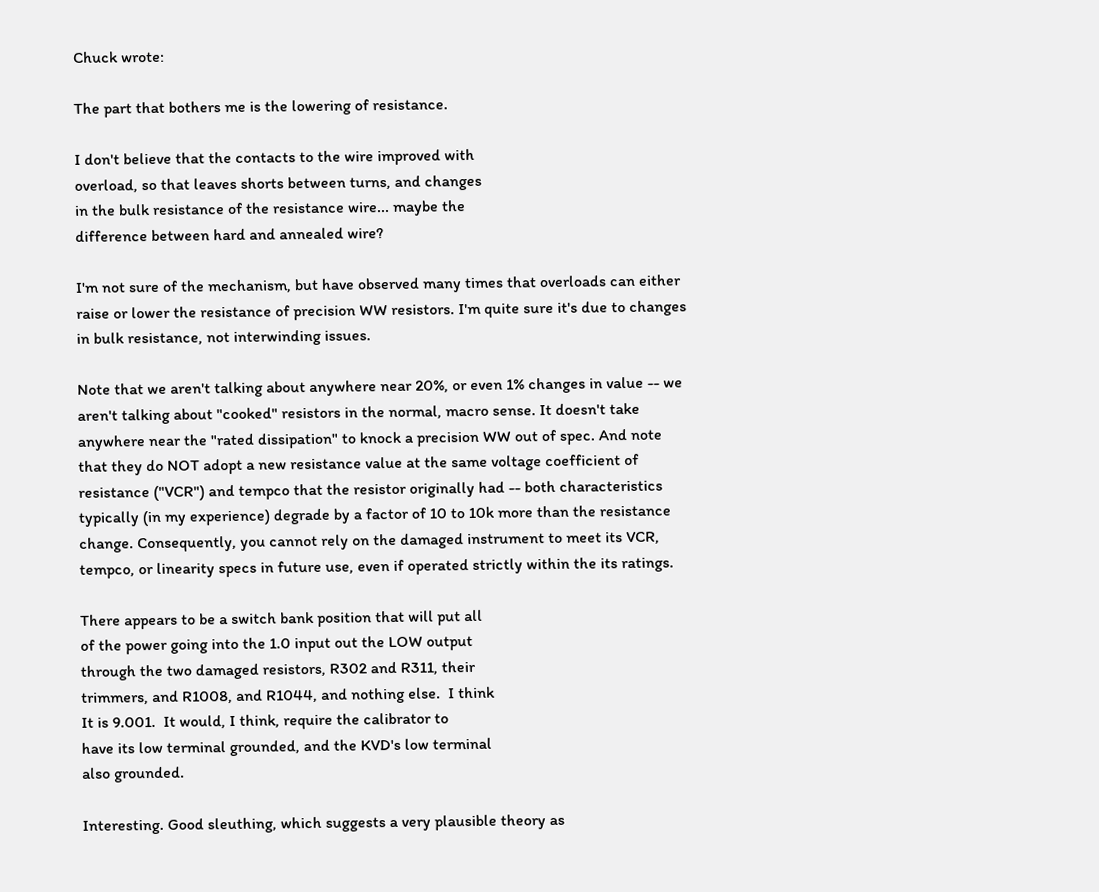Chuck wrote:

The part that bothers me is the lowering of resistance.

I don't believe that the contacts to the wire improved with
overload, so that leaves shorts between turns, and changes
in the bulk resistance of the resistance wire... maybe the
difference between hard and annealed wire?

I'm not sure of the mechanism, but have observed many times that overloads can either raise or lower the resistance of precision WW resistors. I'm quite sure it's due to changes in bulk resistance, not interwinding issues.

Note that we aren't talking about anywhere near 20%, or even 1% changes in value -- we aren't talking about "cooked" resistors in the normal, macro sense. It doesn't take anywhere near the "rated dissipation" to knock a precision WW out of spec. And note that they do NOT adopt a new resistance value at the same voltage coefficient of resistance ("VCR") and tempco that the resistor originally had -- both characteristics typically (in my experience) degrade by a factor of 10 to 10k more than the resistance change. Consequently, you cannot rely on the damaged instrument to meet its VCR, tempco, or linearity specs in future use, even if operated strictly within the its ratings.

There appears to be a switch bank position that will put all
of the power going into the 1.0 input out the LOW output
through the two damaged resistors, R302 and R311, their
trimmers, and R1008, and R1044, and nothing else.  I think
It is 9.001.  It would, I think, require the calibrator to
have its low terminal grounded, and the KVD's low terminal
also grounded.

Interesting. Good sleuthing, which suggests a very plausible theory as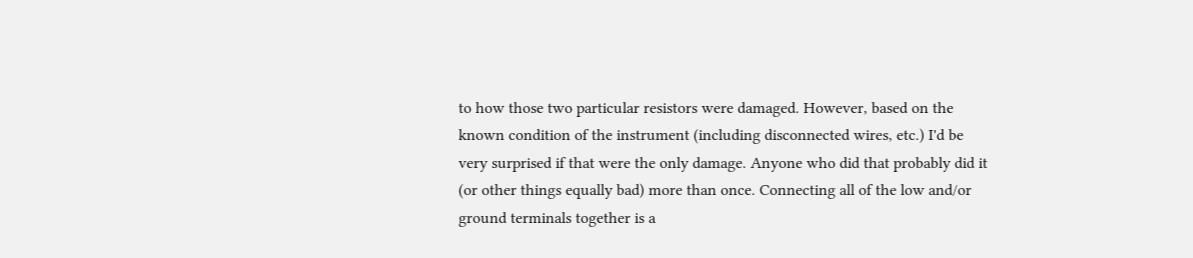to how those two particular resistors were damaged. However, based on the known condition of the instrument (including disconnected wires, etc.) I'd be very surprised if that were the only damage. Anyone who did that probably did it (or other things equally bad) more than once. Connecting all of the low and/or ground terminals together is a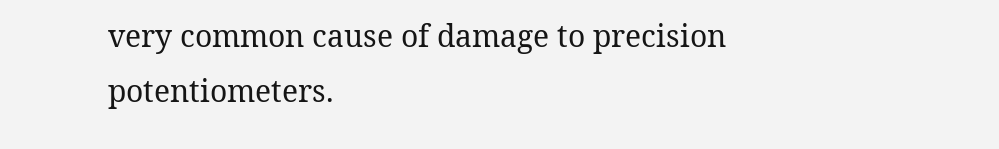very common cause of damage to precision potentiometers.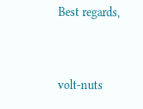Best regards,


volt-nuts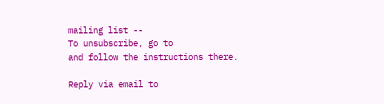mailing list --
To unsubscribe, go to
and follow the instructions there.

Reply via email to